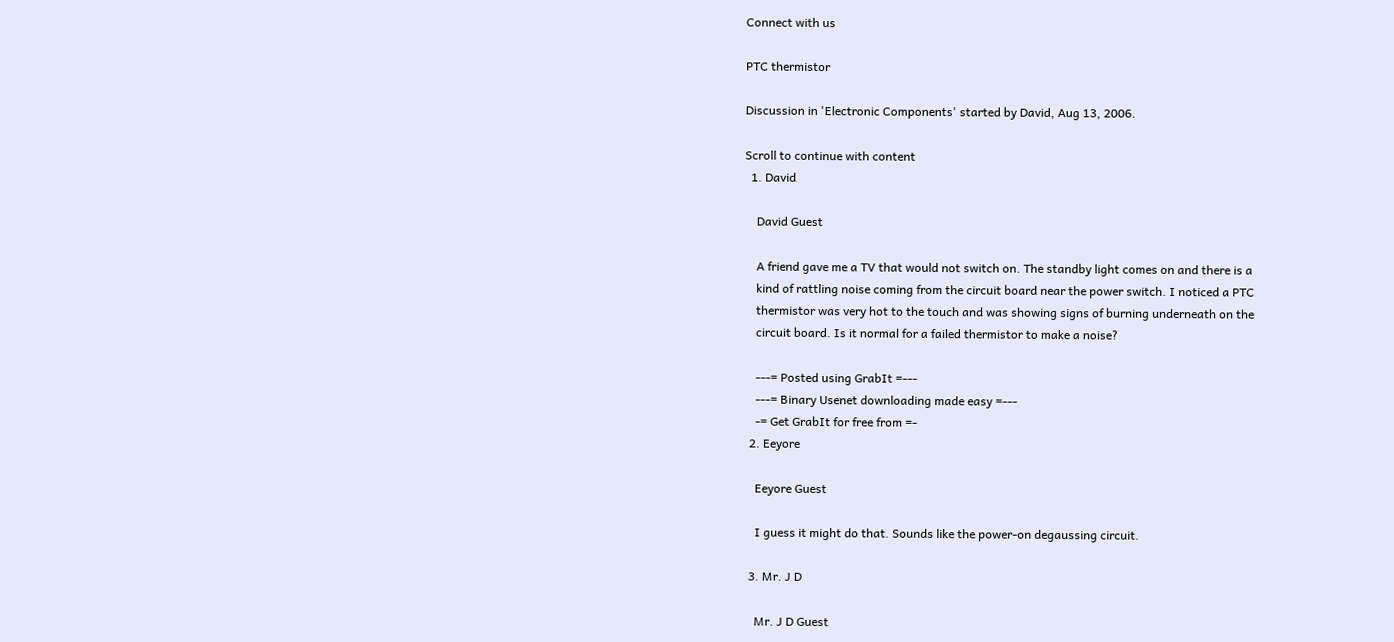Connect with us

PTC thermistor

Discussion in 'Electronic Components' started by David, Aug 13, 2006.

Scroll to continue with content
  1. David

    David Guest

    A friend gave me a TV that would not switch on. The standby light comes on and there is a
    kind of rattling noise coming from the circuit board near the power switch. I noticed a PTC
    thermistor was very hot to the touch and was showing signs of burning underneath on the
    circuit board. Is it normal for a failed thermistor to make a noise?

    ---= Posted using GrabIt =---
    ---= Binary Usenet downloading made easy =---
    -= Get GrabIt for free from =-
  2. Eeyore

    Eeyore Guest

    I guess it might do that. Sounds like the power-on degaussing circuit.

  3. Mr. J D

    Mr. J D Guest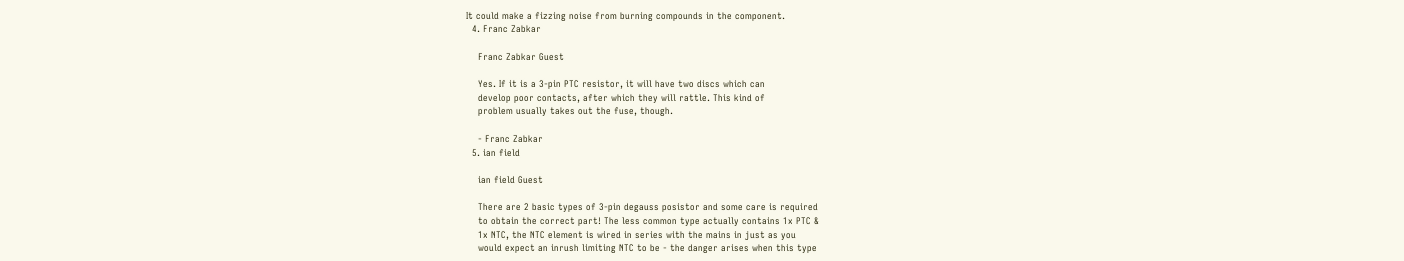It could make a fizzing noise from burning compounds in the component.
  4. Franc Zabkar

    Franc Zabkar Guest

    Yes. If it is a 3-pin PTC resistor, it will have two discs which can
    develop poor contacts, after which they will rattle. This kind of
    problem usually takes out the fuse, though.

    - Franc Zabkar
  5. ian field

    ian field Guest

    There are 2 basic types of 3-pin degauss posistor and some care is required
    to obtain the correct part! The less common type actually contains 1x PTC &
    1x NTC, the NTC element is wired in series with the mains in just as you
    would expect an inrush limiting NTC to be - the danger arises when this type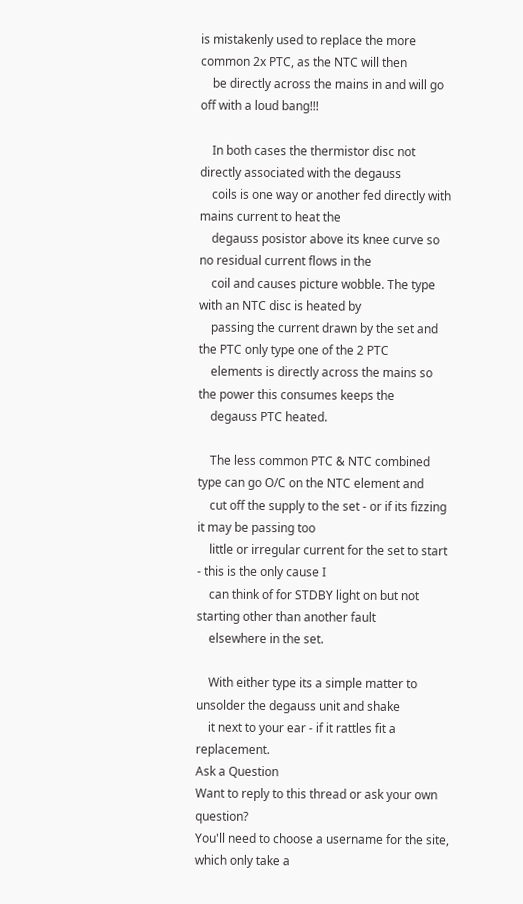is mistakenly used to replace the more common 2x PTC, as the NTC will then
    be directly across the mains in and will go off with a loud bang!!!

    In both cases the thermistor disc not directly associated with the degauss
    coils is one way or another fed directly with mains current to heat the
    degauss posistor above its knee curve so no residual current flows in the
    coil and causes picture wobble. The type with an NTC disc is heated by
    passing the current drawn by the set and the PTC only type one of the 2 PTC
    elements is directly across the mains so the power this consumes keeps the
    degauss PTC heated.

    The less common PTC & NTC combined type can go O/C on the NTC element and
    cut off the supply to the set - or if its fizzing it may be passing too
    little or irregular current for the set to start - this is the only cause I
    can think of for STDBY light on but not starting other than another fault
    elsewhere in the set.

    With either type its a simple matter to unsolder the degauss unit and shake
    it next to your ear - if it rattles fit a replacement.
Ask a Question
Want to reply to this thread or ask your own question?
You'll need to choose a username for the site, which only take a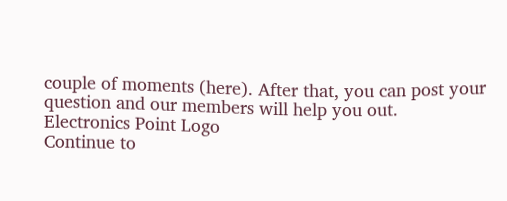couple of moments (here). After that, you can post your question and our members will help you out.
Electronics Point Logo
Continue to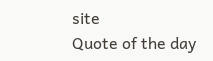site
Quote of the day